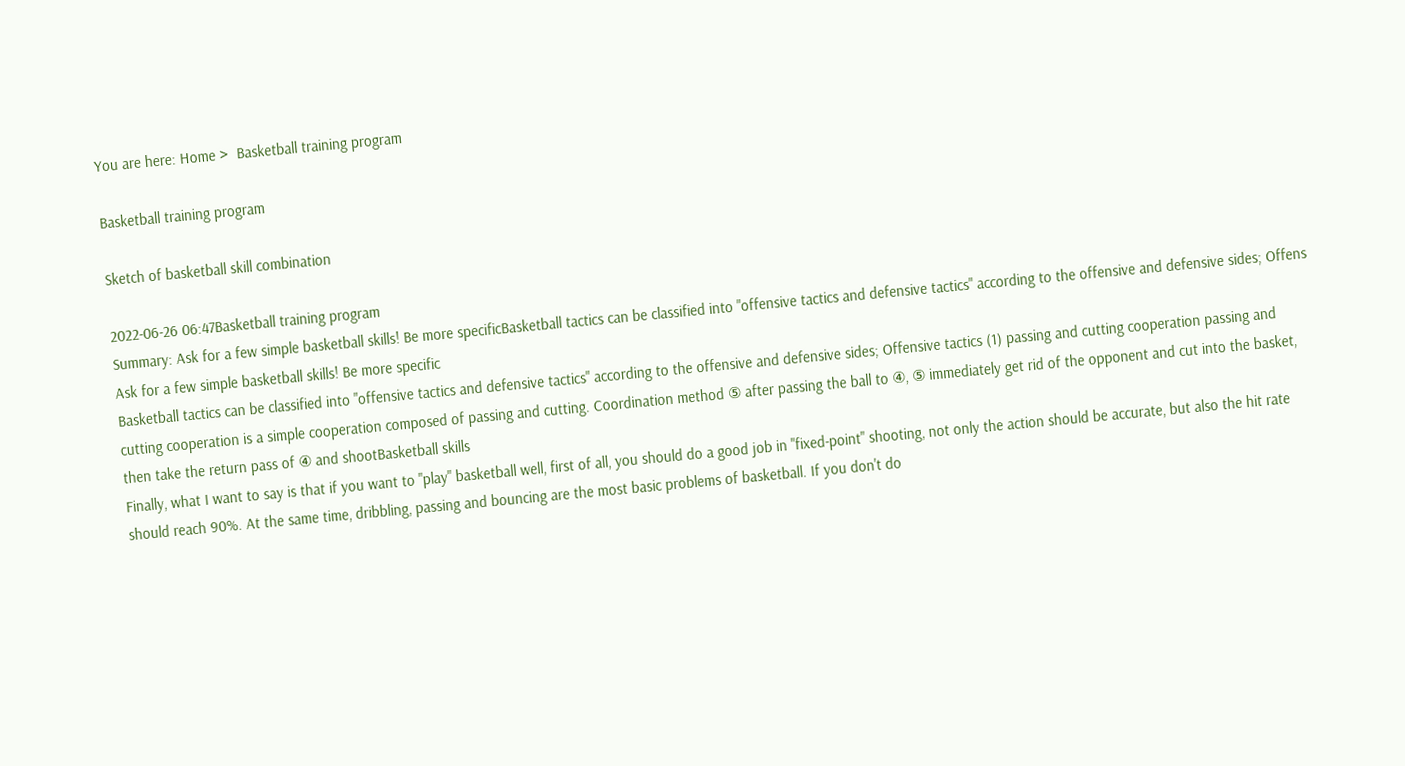You are here: Home >  Basketball training program

Basketball training program

Sketch of basketball skill combination

2022-06-26 06:47Basketball training program
Summary: Ask for a few simple basketball skills! Be more specificBasketball tactics can be classified into "offensive tactics and defensive tactics" according to the offensive and defensive sides; Offens
Ask for a few simple basketball skills! Be more specific
Basketball tactics can be classified into "offensive tactics and defensive tactics" according to the offensive and defensive sides; Offensive tactics (1) passing and cutting cooperation passing and cutting cooperation is a simple cooperation composed of passing and cutting. Coordination method ⑤ after passing the ball to ④, ⑤ immediately get rid of the opponent and cut into the basket, then take the return pass of ④ and shootBasketball skills
Finally, what I want to say is that if you want to "play" basketball well, first of all, you should do a good job in "fixed-point" shooting, not only the action should be accurate, but also the hit rate should reach 90%. At the same time, dribbling, passing and bouncing are the most basic problems of basketball. If you don't do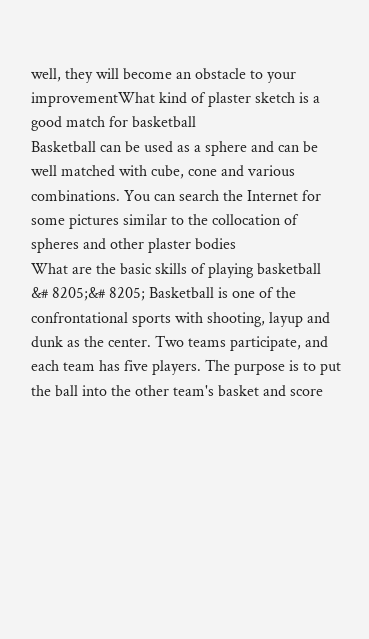well, they will become an obstacle to your improvementWhat kind of plaster sketch is a good match for basketball
Basketball can be used as a sphere and can be well matched with cube, cone and various combinations. You can search the Internet for some pictures similar to the collocation of spheres and other plaster bodies
What are the basic skills of playing basketball
&# 8205;&# 8205; Basketball is one of the confrontational sports with shooting, layup and dunk as the center. Two teams participate, and each team has five players. The purpose is to put the ball into the other team's basket and score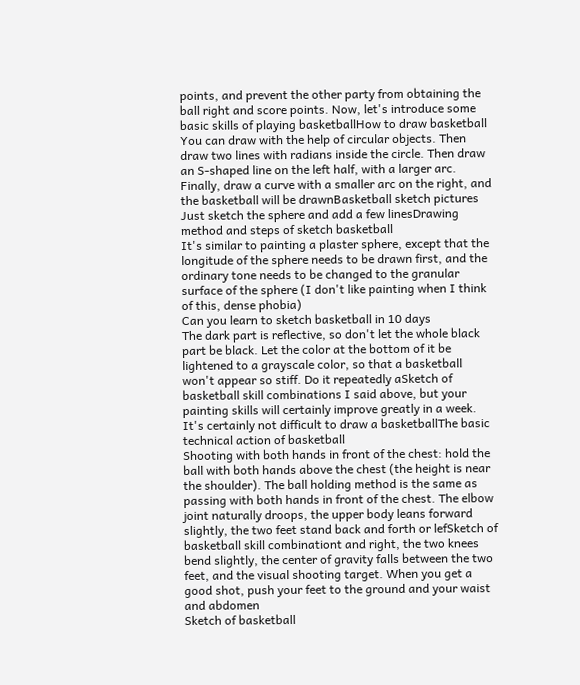points, and prevent the other party from obtaining the ball right and score points. Now, let's introduce some basic skills of playing basketballHow to draw basketball
You can draw with the help of circular objects. Then draw two lines with radians inside the circle. Then draw an S-shaped line on the left half, with a larger arc. Finally, draw a curve with a smaller arc on the right, and the basketball will be drawnBasketball sketch pictures
Just sketch the sphere and add a few linesDrawing method and steps of sketch basketball
It's similar to painting a plaster sphere, except that the longitude of the sphere needs to be drawn first, and the ordinary tone needs to be changed to the granular surface of the sphere (I don't like painting when I think of this, dense phobia)
Can you learn to sketch basketball in 10 days
The dark part is reflective, so don't let the whole black part be black. Let the color at the bottom of it be lightened to a grayscale color, so that a basketball won't appear so stiff. Do it repeatedly aSketch of basketball skill combinations I said above, but your painting skills will certainly improve greatly in a week. It's certainly not difficult to draw a basketballThe basic technical action of basketball
Shooting with both hands in front of the chest: hold the ball with both hands above the chest (the height is near the shoulder). The ball holding method is the same as passing with both hands in front of the chest. The elbow joint naturally droops, the upper body leans forward slightly, the two feet stand back and forth or lefSketch of basketball skill combinationt and right, the two knees bend slightly, the center of gravity falls between the two feet, and the visual shooting target. When you get a good shot, push your feet to the ground and your waist and abdomen
Sketch of basketball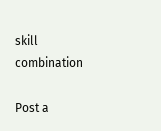skill combination

Post a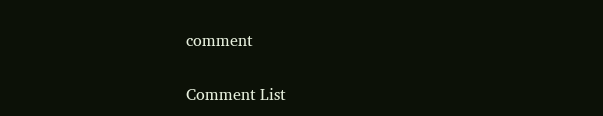comment

Comment List